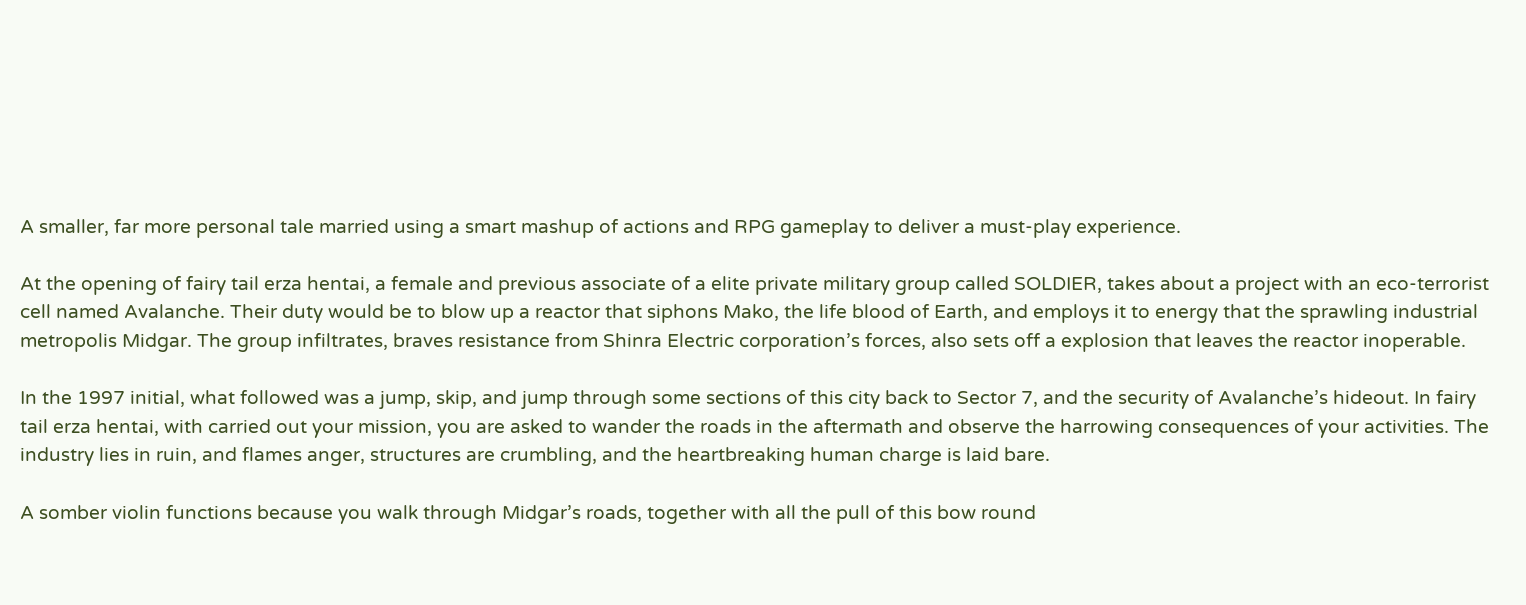A smaller, far more personal tale married using a smart mashup of actions and RPG gameplay to deliver a must-play experience.

At the opening of fairy tail erza hentai, a female and previous associate of a elite private military group called SOLDIER, takes about a project with an eco-terrorist cell named Avalanche. Their duty would be to blow up a reactor that siphons Mako, the life blood of Earth, and employs it to energy that the sprawling industrial metropolis Midgar. The group infiltrates, braves resistance from Shinra Electric corporation’s forces, also sets off a explosion that leaves the reactor inoperable.

In the 1997 initial, what followed was a jump, skip, and jump through some sections of this city back to Sector 7, and the security of Avalanche’s hideout. In fairy tail erza hentai, with carried out your mission, you are asked to wander the roads in the aftermath and observe the harrowing consequences of your activities. The industry lies in ruin, and flames anger, structures are crumbling, and the heartbreaking human charge is laid bare.

A somber violin functions because you walk through Midgar’s roads, together with all the pull of this bow round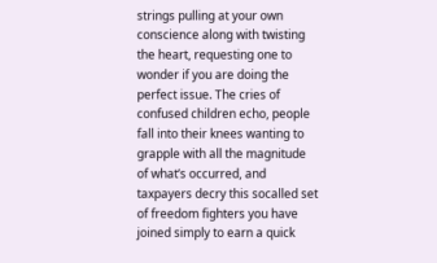strings pulling at your own conscience along with twisting the heart, requesting one to wonder if you are doing the perfect issue. The cries of confused children echo, people fall into their knees wanting to grapple with all the magnitude of what’s occurred, and taxpayers decry this socalled set of freedom fighters you have joined simply to earn a quick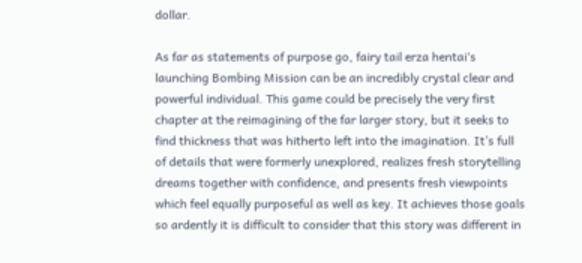dollar.

As far as statements of purpose go, fairy tail erza hentai‘s launching Bombing Mission can be an incredibly crystal clear and powerful individual. This game could be precisely the very first chapter at the reimagining of the far larger story, but it seeks to find thickness that was hitherto left into the imagination. It’s full of details that were formerly unexplored, realizes fresh storytelling dreams together with confidence, and presents fresh viewpoints which feel equally purposeful as well as key. It achieves those goals so ardently it is difficult to consider that this story was different in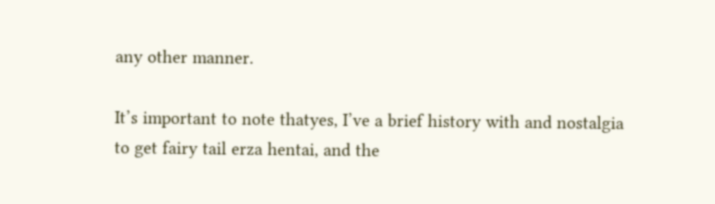any other manner.

It’s important to note thatyes, I’ve a brief history with and nostalgia to get fairy tail erza hentai, and the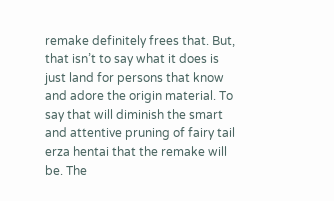remake definitely frees that. But, that isn’t to say what it does is just land for persons that know and adore the origin material. To say that will diminish the smart and attentive pruning of fairy tail erza hentai that the remake will be. The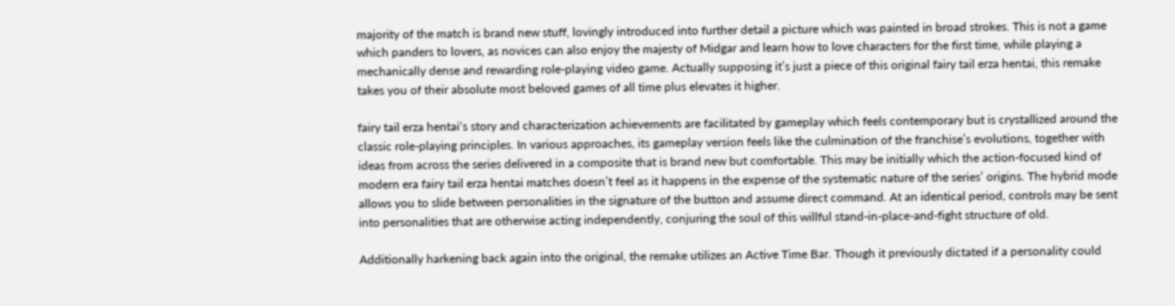majority of the match is brand new stuff, lovingly introduced into further detail a picture which was painted in broad strokes. This is not a game which panders to lovers, as novices can also enjoy the majesty of Midgar and learn how to love characters for the first time, while playing a mechanically dense and rewarding role-playing video game. Actually supposing it’s just a piece of this original fairy tail erza hentai, this remake takes you of their absolute most beloved games of all time plus elevates it higher.

fairy tail erza hentai‘s story and characterization achievements are facilitated by gameplay which feels contemporary but is crystallized around the classic role-playing principles. In various approaches, its gameplay version feels like the culmination of the franchise’s evolutions, together with ideas from across the series delivered in a composite that is brand new but comfortable. This may be initially which the action-focused kind of modern era fairy tail erza hentai matches doesn’t feel as it happens in the expense of the systematic nature of the series’ origins. The hybrid mode allows you to slide between personalities in the signature of the button and assume direct command. At an identical period, controls may be sent into personalities that are otherwise acting independently, conjuring the soul of this willful stand-in-place-and-fight structure of old.

Additionally harkening back again into the original, the remake utilizes an Active Time Bar. Though it previously dictated if a personality could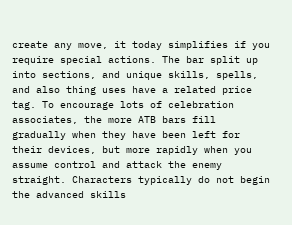create any move, it today simplifies if you require special actions. The bar split up into sections, and unique skills, spells, and also thing uses have a related price tag. To encourage lots of celebration associates, the more ATB bars fill gradually when they have been left for their devices, but more rapidly when you assume control and attack the enemy straight. Characters typically do not begin the advanced skills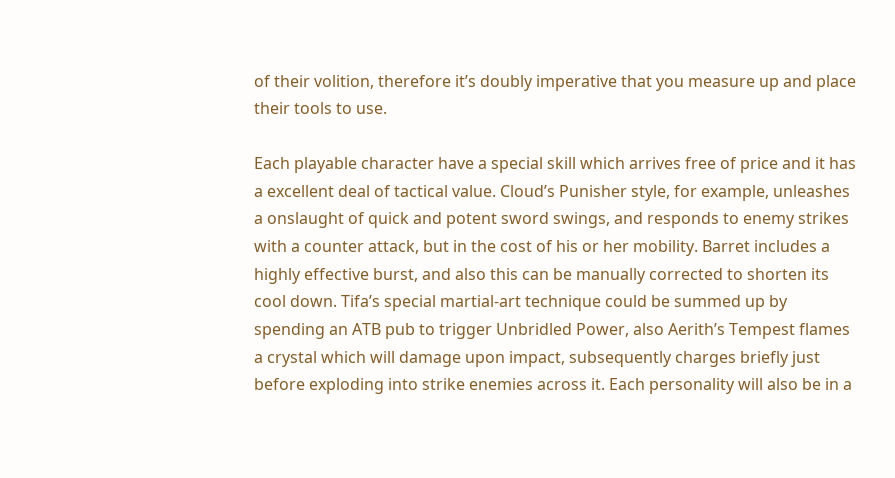of their volition, therefore it’s doubly imperative that you measure up and place their tools to use.

Each playable character have a special skill which arrives free of price and it has a excellent deal of tactical value. Cloud’s Punisher style, for example, unleashes a onslaught of quick and potent sword swings, and responds to enemy strikes with a counter attack, but in the cost of his or her mobility. Barret includes a highly effective burst, and also this can be manually corrected to shorten its cool down. Tifa’s special martial-art technique could be summed up by spending an ATB pub to trigger Unbridled Power, also Aerith’s Tempest flames a crystal which will damage upon impact, subsequently charges briefly just before exploding into strike enemies across it. Each personality will also be in a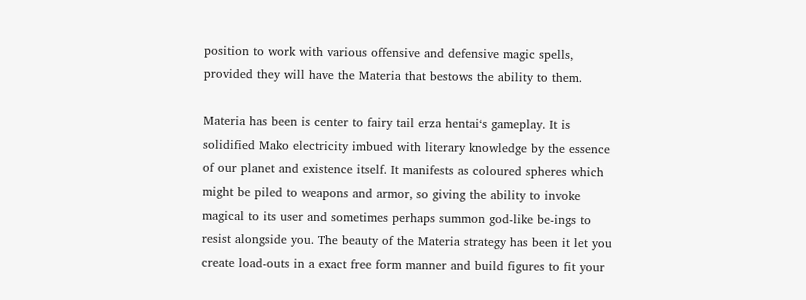position to work with various offensive and defensive magic spells, provided they will have the Materia that bestows the ability to them.

Materia has been is center to fairy tail erza hentai‘s gameplay. It is solidified Mako electricity imbued with literary knowledge by the essence of our planet and existence itself. It manifests as coloured spheres which might be piled to weapons and armor, so giving the ability to invoke magical to its user and sometimes perhaps summon god-like be-ings to resist alongside you. The beauty of the Materia strategy has been it let you create load-outs in a exact free form manner and build figures to fit your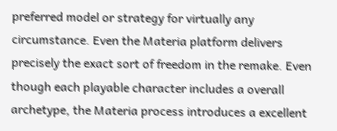preferred model or strategy for virtually any circumstance. Even the Materia platform delivers precisely the exact sort of freedom in the remake. Even though each playable character includes a overall archetype, the Materia process introduces a excellent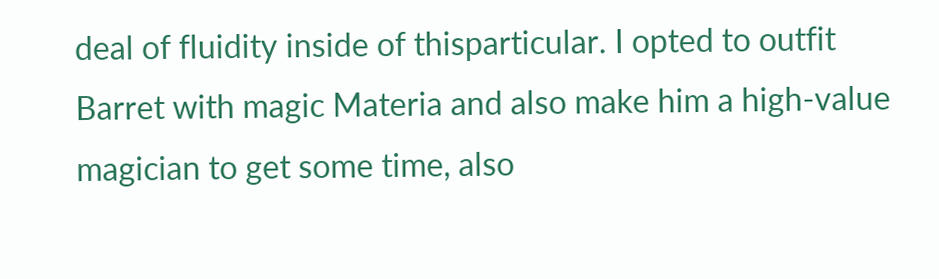deal of fluidity inside of thisparticular. I opted to outfit Barret with magic Materia and also make him a high-value magician to get some time, also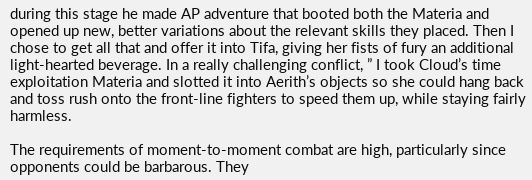during this stage he made AP adventure that booted both the Materia and opened up new, better variations about the relevant skills they placed. Then I chose to get all that and offer it into Tifa, giving her fists of fury an additional light-hearted beverage. In a really challenging conflict, ” I took Cloud’s time exploitation Materia and slotted it into Aerith’s objects so she could hang back and toss rush onto the front-line fighters to speed them up, while staying fairly harmless.

The requirements of moment-to-moment combat are high, particularly since opponents could be barbarous. They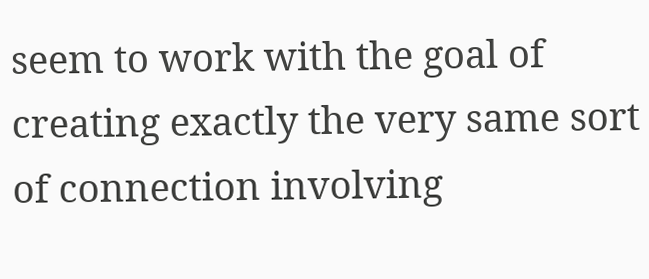seem to work with the goal of creating exactly the very same sort of connection involving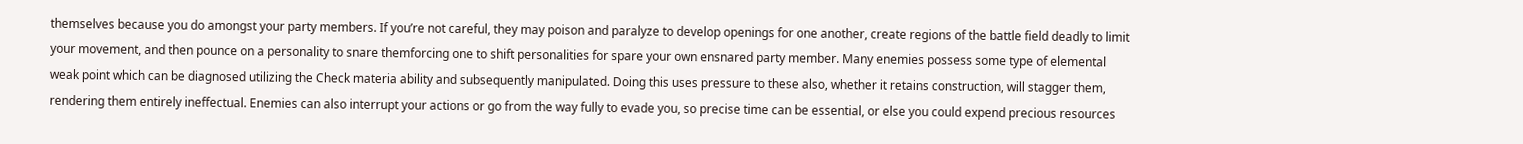themselves because you do amongst your party members. If you’re not careful, they may poison and paralyze to develop openings for one another, create regions of the battle field deadly to limit your movement, and then pounce on a personality to snare themforcing one to shift personalities for spare your own ensnared party member. Many enemies possess some type of elemental weak point which can be diagnosed utilizing the Check materia ability and subsequently manipulated. Doing this uses pressure to these also, whether it retains construction, will stagger them, rendering them entirely ineffectual. Enemies can also interrupt your actions or go from the way fully to evade you, so precise time can be essential, or else you could expend precious resources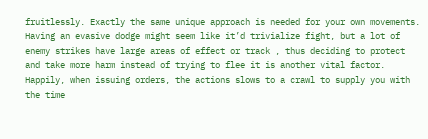fruitlessly. Exactly the same unique approach is needed for your own movements. Having an evasive dodge might seem like it’d trivialize fight, but a lot of enemy strikes have large areas of effect or track , thus deciding to protect and take more harm instead of trying to flee it is another vital factor. Happily, when issuing orders, the actions slows to a crawl to supply you with the time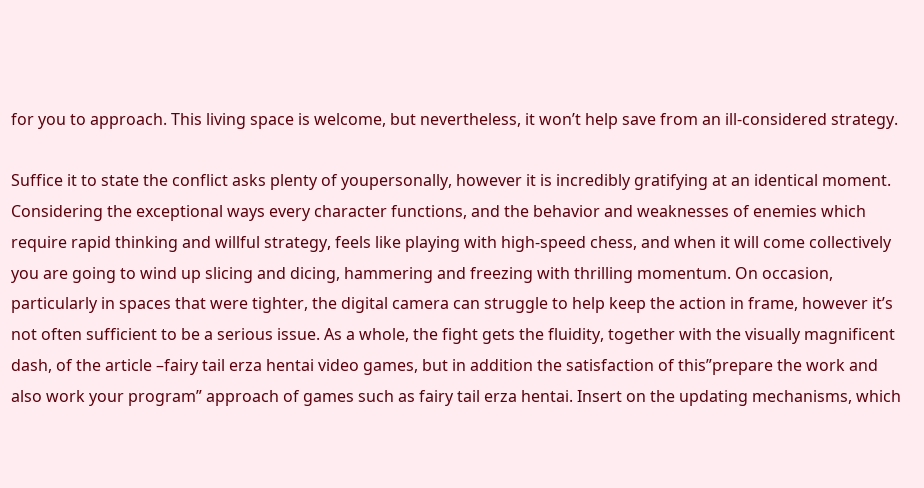for you to approach. This living space is welcome, but nevertheless, it won’t help save from an ill-considered strategy.

Suffice it to state the conflict asks plenty of youpersonally, however it is incredibly gratifying at an identical moment. Considering the exceptional ways every character functions, and the behavior and weaknesses of enemies which require rapid thinking and willful strategy, feels like playing with high-speed chess, and when it will come collectively you are going to wind up slicing and dicing, hammering and freezing with thrilling momentum. On occasion, particularly in spaces that were tighter, the digital camera can struggle to help keep the action in frame, however it’s not often sufficient to be a serious issue. As a whole, the fight gets the fluidity, together with the visually magnificent dash, of the article –fairy tail erza hentai video games, but in addition the satisfaction of this”prepare the work and also work your program” approach of games such as fairy tail erza hentai. Insert on the updating mechanisms, which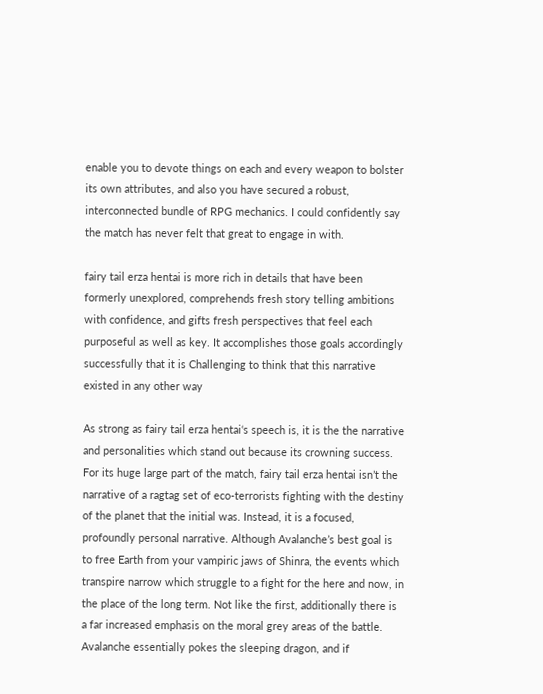enable you to devote things on each and every weapon to bolster its own attributes, and also you have secured a robust, interconnected bundle of RPG mechanics. I could confidently say the match has never felt that great to engage in with.

fairy tail erza hentai is more rich in details that have been formerly unexplored, comprehends fresh story telling ambitions with confidence, and gifts fresh perspectives that feel each purposeful as well as key. It accomplishes those goals accordingly successfully that it is Challenging to think that this narrative existed in any other way

As strong as fairy tail erza hentai‘s speech is, it is the the narrative and personalities which stand out because its crowning success. For its huge large part of the match, fairy tail erza hentai isn’t the narrative of a ragtag set of eco-terrorists fighting with the destiny of the planet that the initial was. Instead, it is a focused, profoundly personal narrative. Although Avalanche’s best goal is to free Earth from your vampiric jaws of Shinra, the events which transpire narrow which struggle to a fight for the here and now, in the place of the long term. Not like the first, additionally there is a far increased emphasis on the moral grey areas of the battle. Avalanche essentially pokes the sleeping dragon, and if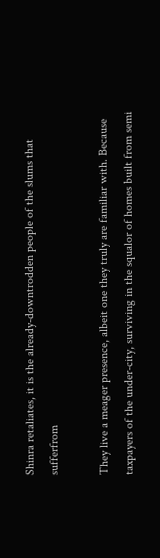Shinra retaliates, it is the already-downtrodden people of the slums that sufferfrom

They live a meager presence, albeit one they truly are familiar with. Because taxpayers of the under-city, surviving in the squalor of homes built from semi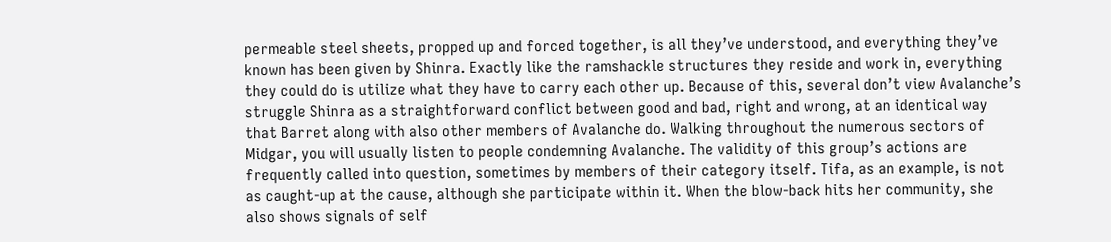permeable steel sheets, propped up and forced together, is all they’ve understood, and everything they’ve known has been given by Shinra. Exactly like the ramshackle structures they reside and work in, everything they could do is utilize what they have to carry each other up. Because of this, several don’t view Avalanche’s struggle Shinra as a straightforward conflict between good and bad, right and wrong, at an identical way that Barret along with also other members of Avalanche do. Walking throughout the numerous sectors of Midgar, you will usually listen to people condemning Avalanche. The validity of this group’s actions are frequently called into question, sometimes by members of their category itself. Tifa, as an example, is not as caught-up at the cause, although she participate within it. When the blow-back hits her community, she also shows signals of self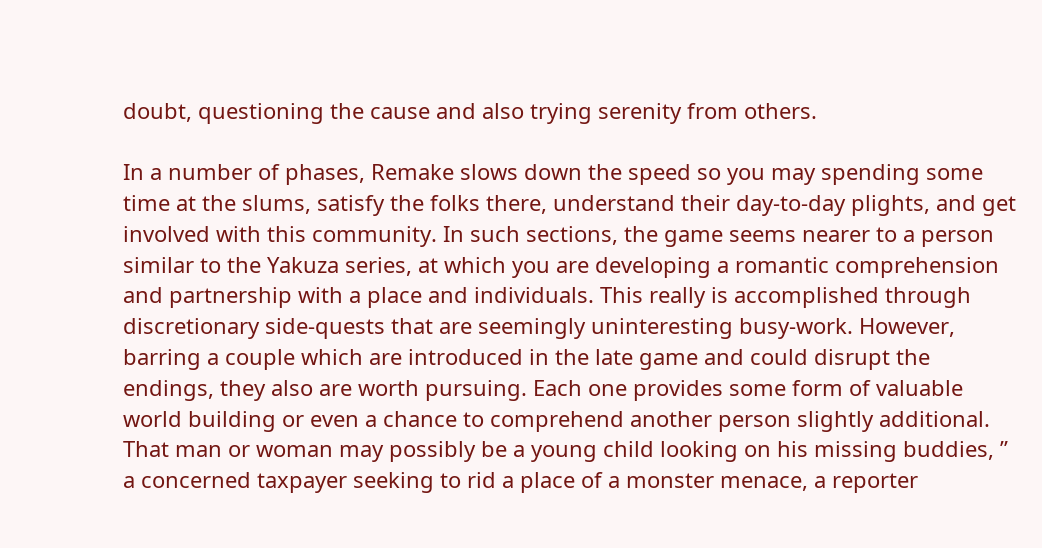doubt, questioning the cause and also trying serenity from others.

In a number of phases, Remake slows down the speed so you may spending some time at the slums, satisfy the folks there, understand their day-to-day plights, and get involved with this community. In such sections, the game seems nearer to a person similar to the Yakuza series, at which you are developing a romantic comprehension and partnership with a place and individuals. This really is accomplished through discretionary side-quests that are seemingly uninteresting busy-work. However, barring a couple which are introduced in the late game and could disrupt the endings, they also are worth pursuing. Each one provides some form of valuable world building or even a chance to comprehend another person slightly additional. That man or woman may possibly be a young child looking on his missing buddies, ” a concerned taxpayer seeking to rid a place of a monster menace, a reporter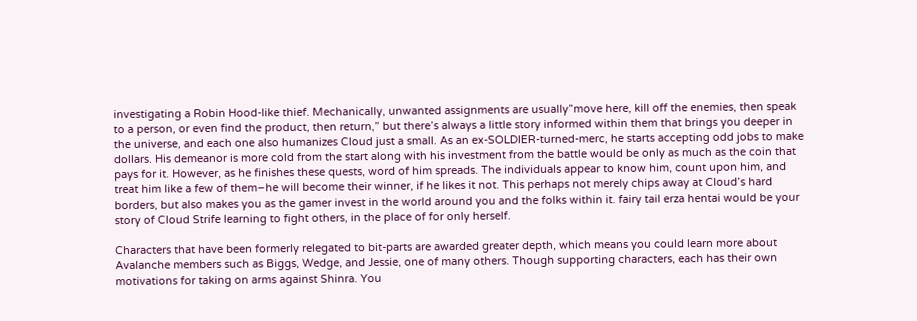investigating a Robin Hood-like thief. Mechanically, unwanted assignments are usually”move here, kill off the enemies, then speak to a person, or even find the product, then return,” but there’s always a little story informed within them that brings you deeper in the universe, and each one also humanizes Cloud just a small. As an ex-SOLDIER-turned-merc, he starts accepting odd jobs to make dollars. His demeanor is more cold from the start along with his investment from the battle would be only as much as the coin that pays for it. However, as he finishes these quests, word of him spreads. The individuals appear to know him, count upon him, and treat him like a few of them–he will become their winner, if he likes it not. This perhaps not merely chips away at Cloud’s hard borders, but also makes you as the gamer invest in the world around you and the folks within it. fairy tail erza hentai would be your story of Cloud Strife learning to fight others, in the place of for only herself.

Characters that have been formerly relegated to bit-parts are awarded greater depth, which means you could learn more about Avalanche members such as Biggs, Wedge, and Jessie, one of many others. Though supporting characters, each has their own motivations for taking on arms against Shinra. You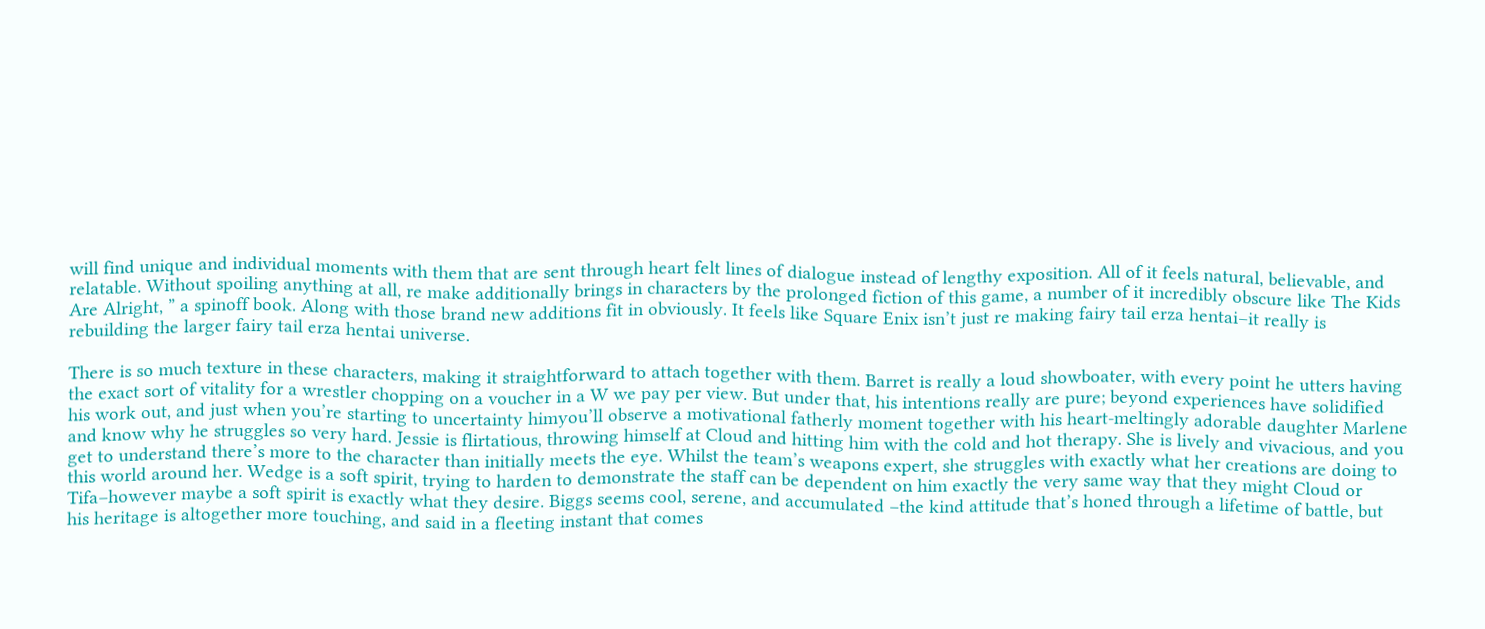will find unique and individual moments with them that are sent through heart felt lines of dialogue instead of lengthy exposition. All of it feels natural, believable, and relatable. Without spoiling anything at all, re make additionally brings in characters by the prolonged fiction of this game, a number of it incredibly obscure like The Kids Are Alright, ” a spinoff book. Along with those brand new additions fit in obviously. It feels like Square Enix isn’t just re making fairy tail erza hentai–it really is rebuilding the larger fairy tail erza hentai universe.

There is so much texture in these characters, making it straightforward to attach together with them. Barret is really a loud showboater, with every point he utters having the exact sort of vitality for a wrestler chopping on a voucher in a W we pay per view. But under that, his intentions really are pure; beyond experiences have solidified his work out, and just when you’re starting to uncertainty himyou’ll observe a motivational fatherly moment together with his heart-meltingly adorable daughter Marlene and know why he struggles so very hard. Jessie is flirtatious, throwing himself at Cloud and hitting him with the cold and hot therapy. She is lively and vivacious, and you get to understand there’s more to the character than initially meets the eye. Whilst the team’s weapons expert, she struggles with exactly what her creations are doing to this world around her. Wedge is a soft spirit, trying to harden to demonstrate the staff can be dependent on him exactly the very same way that they might Cloud or Tifa–however maybe a soft spirit is exactly what they desire. Biggs seems cool, serene, and accumulated –the kind attitude that’s honed through a lifetime of battle, but his heritage is altogether more touching, and said in a fleeting instant that comes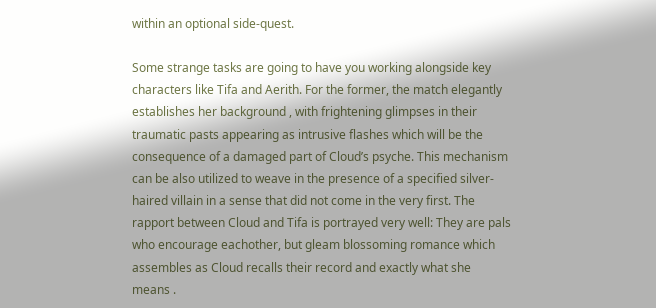within an optional side-quest.

Some strange tasks are going to have you working alongside key characters like Tifa and Aerith. For the former, the match elegantly establishes her background , with frightening glimpses in their traumatic pasts appearing as intrusive flashes which will be the consequence of a damaged part of Cloud’s psyche. This mechanism can be also utilized to weave in the presence of a specified silver-haired villain in a sense that did not come in the very first. The rapport between Cloud and Tifa is portrayed very well: They are pals who encourage eachother, but gleam blossoming romance which assembles as Cloud recalls their record and exactly what she means .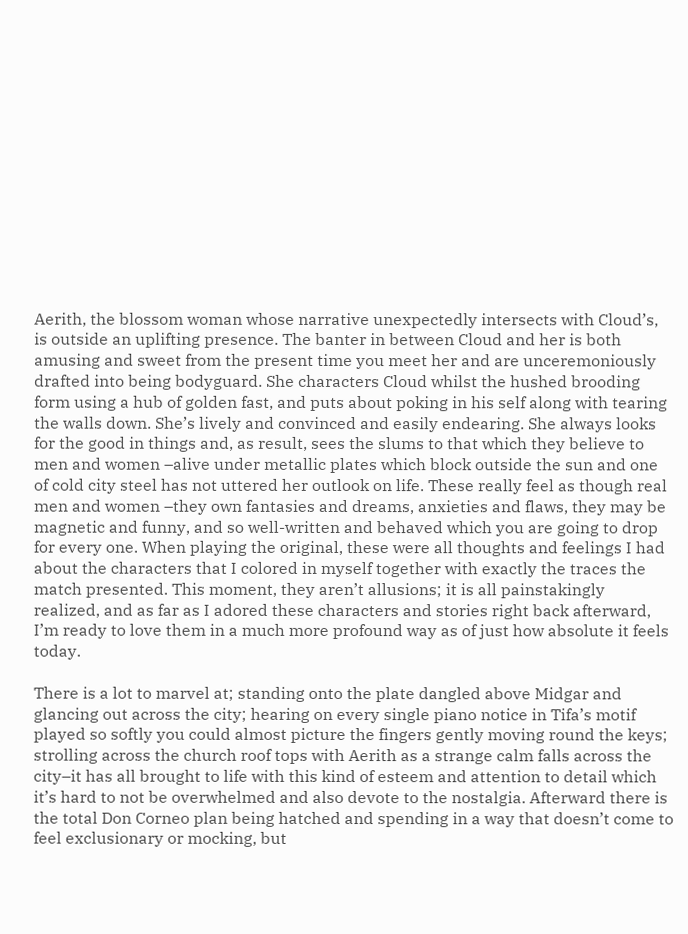Aerith, the blossom woman whose narrative unexpectedly intersects with Cloud’s, is outside an uplifting presence. The banter in between Cloud and her is both amusing and sweet from the present time you meet her and are unceremoniously drafted into being bodyguard. She characters Cloud whilst the hushed brooding form using a hub of golden fast, and puts about poking in his self along with tearing the walls down. She’s lively and convinced and easily endearing. She always looks for the good in things and, as result, sees the slums to that which they believe to men and women –alive under metallic plates which block outside the sun and one of cold city steel has not uttered her outlook on life. These really feel as though real men and women –they own fantasies and dreams, anxieties and flaws, they may be magnetic and funny, and so well-written and behaved which you are going to drop for every one. When playing the original, these were all thoughts and feelings I had about the characters that I colored in myself together with exactly the traces the match presented. This moment, they aren’t allusions; it is all painstakingly realized, and as far as I adored these characters and stories right back afterward, I’m ready to love them in a much more profound way as of just how absolute it feels today.

There is a lot to marvel at; standing onto the plate dangled above Midgar and glancing out across the city; hearing on every single piano notice in Tifa’s motif played so softly you could almost picture the fingers gently moving round the keys; strolling across the church roof tops with Aerith as a strange calm falls across the city–it has all brought to life with this kind of esteem and attention to detail which it’s hard to not be overwhelmed and also devote to the nostalgia. Afterward there is the total Don Corneo plan being hatched and spending in a way that doesn’t come to feel exclusionary or mocking, but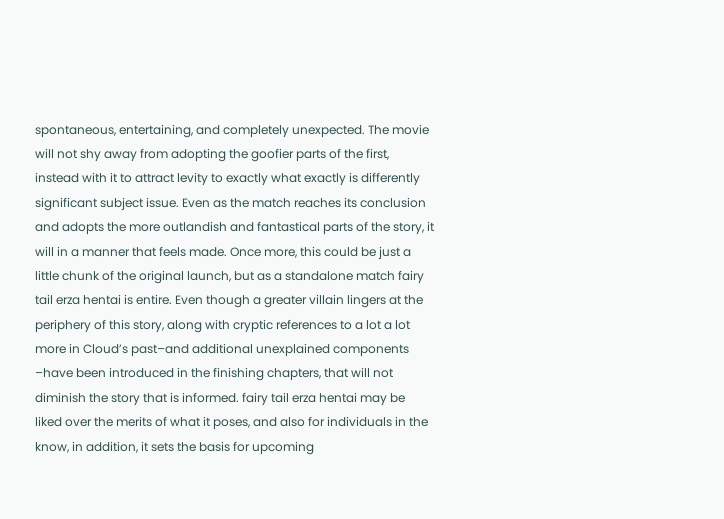spontaneous, entertaining, and completely unexpected. The movie will not shy away from adopting the goofier parts of the first, instead with it to attract levity to exactly what exactly is differently significant subject issue. Even as the match reaches its conclusion and adopts the more outlandish and fantastical parts of the story, it will in a manner that feels made. Once more, this could be just a little chunk of the original launch, but as a standalone match fairy tail erza hentai is entire. Even though a greater villain lingers at the periphery of this story, along with cryptic references to a lot a lot more in Cloud’s past–and additional unexplained components –have been introduced in the finishing chapters, that will not diminish the story that is informed. fairy tail erza hentai may be liked over the merits of what it poses, and also for individuals in the know, in addition, it sets the basis for upcoming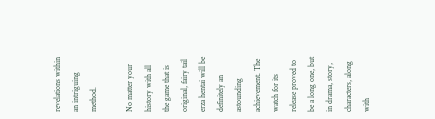revelations within an intriguing method.

No matter your history with all the game that is original, fairy tail erza hentai will be definitely an astounding achievement. The watch for its release proved to be a long one, but in drama, story, characters, along with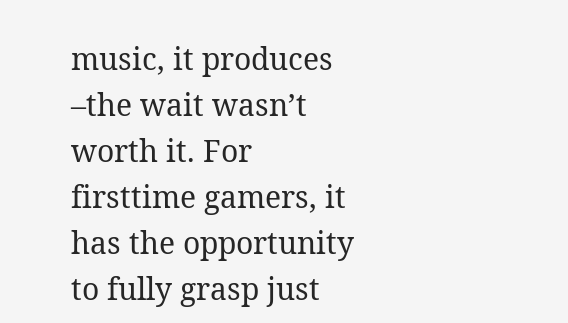music, it produces –the wait wasn’t worth it. For firsttime gamers, it has the opportunity to fully grasp just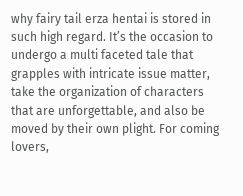why fairy tail erza hentai is stored in such high regard. It’s the occasion to undergo a multi faceted tale that grapples with intricate issue matter, take the organization of characters that are unforgettable, and also be moved by their own plight. For coming lovers,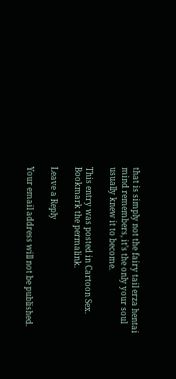that is simply not the fairy tail erza hentai mind remembers, it’s the only your soul usually knew it to become.

This entry was posted in Cartoon Sex. Bookmark the permalink.

Leave a Reply

Your email address will not be published.